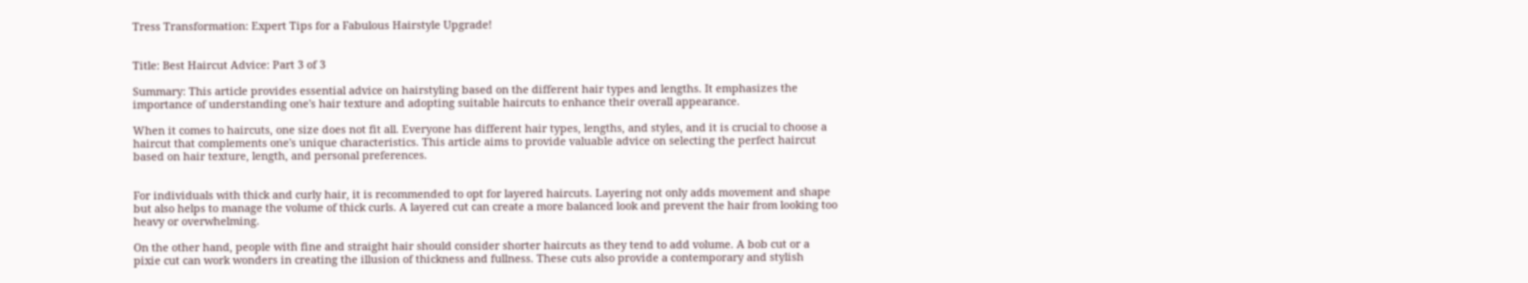Tress Transformation: Expert Tips for a Fabulous Hairstyle Upgrade!


Title: Best Haircut Advice: Part 3 of 3

Summary: This article provides essential advice on hairstyling based on the different hair types and lengths. It emphasizes the importance of understanding one's hair texture and adopting suitable haircuts to enhance their overall appearance.

When it comes to haircuts, one size does not fit all. Everyone has different hair types, lengths, and styles, and it is crucial to choose a haircut that complements one's unique characteristics. This article aims to provide valuable advice on selecting the perfect haircut based on hair texture, length, and personal preferences.


For individuals with thick and curly hair, it is recommended to opt for layered haircuts. Layering not only adds movement and shape but also helps to manage the volume of thick curls. A layered cut can create a more balanced look and prevent the hair from looking too heavy or overwhelming.

On the other hand, people with fine and straight hair should consider shorter haircuts as they tend to add volume. A bob cut or a pixie cut can work wonders in creating the illusion of thickness and fullness. These cuts also provide a contemporary and stylish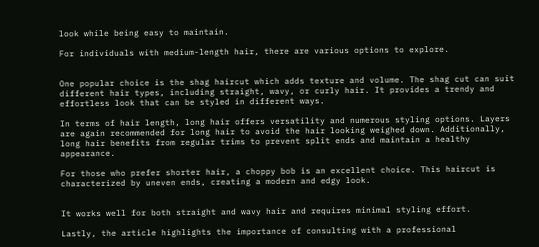look while being easy to maintain.

For individuals with medium-length hair, there are various options to explore.


One popular choice is the shag haircut which adds texture and volume. The shag cut can suit different hair types, including straight, wavy, or curly hair. It provides a trendy and effortless look that can be styled in different ways.

In terms of hair length, long hair offers versatility and numerous styling options. Layers are again recommended for long hair to avoid the hair looking weighed down. Additionally, long hair benefits from regular trims to prevent split ends and maintain a healthy appearance.

For those who prefer shorter hair, a choppy bob is an excellent choice. This haircut is characterized by uneven ends, creating a modern and edgy look.


It works well for both straight and wavy hair and requires minimal styling effort.

Lastly, the article highlights the importance of consulting with a professional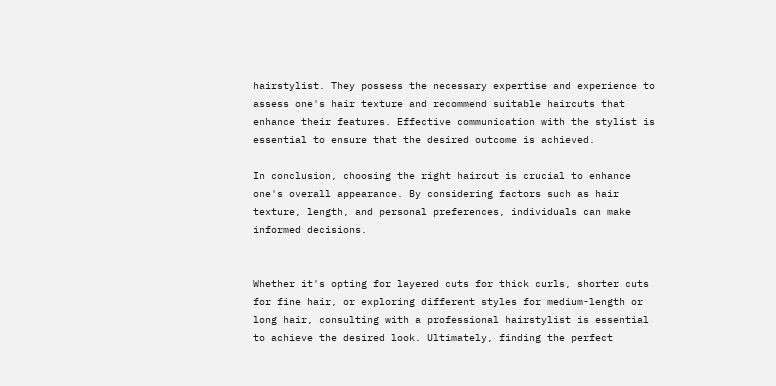hairstylist. They possess the necessary expertise and experience to assess one's hair texture and recommend suitable haircuts that enhance their features. Effective communication with the stylist is essential to ensure that the desired outcome is achieved.

In conclusion, choosing the right haircut is crucial to enhance one's overall appearance. By considering factors such as hair texture, length, and personal preferences, individuals can make informed decisions.


Whether it's opting for layered cuts for thick curls, shorter cuts for fine hair, or exploring different styles for medium-length or long hair, consulting with a professional hairstylist is essential to achieve the desired look. Ultimately, finding the perfect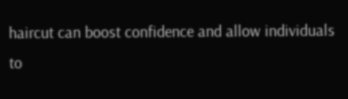haircut can boost confidence and allow individuals to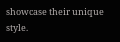showcase their unique style.